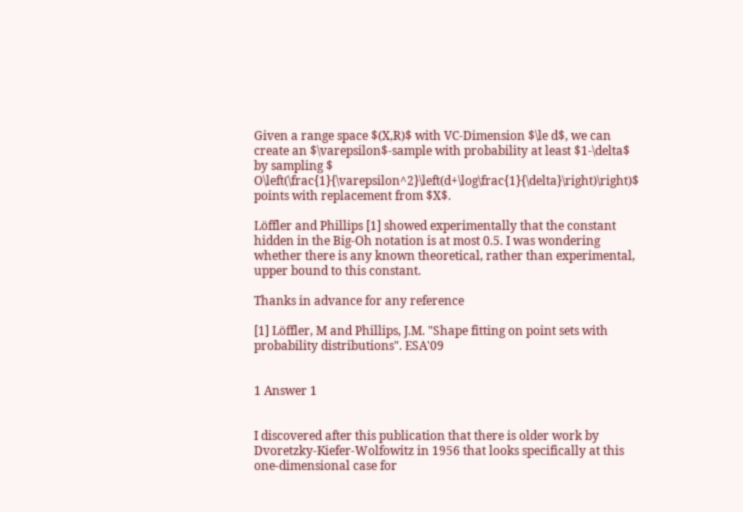Given a range space $(X,R)$ with VC-Dimension $\le d$, we can create an $\varepsilon$-sample with probability at least $1-\delta$ by sampling $ O\left(\frac{1}{\varepsilon^2}\left(d+\log\frac{1}{\delta}\right)\right)$ points with replacement from $X$.

Löffler and Phillips [1] showed experimentally that the constant hidden in the Big-Oh notation is at most 0.5. I was wondering whether there is any known theoretical, rather than experimental, upper bound to this constant.

Thanks in advance for any reference

[1] Löffler, M and Phillips, J.M. "Shape fitting on point sets with probability distributions". ESA'09


1 Answer 1


I discovered after this publication that there is older work by Dvoretzky-Kiefer-Wolfowitz in 1956 that looks specifically at this one-dimensional case for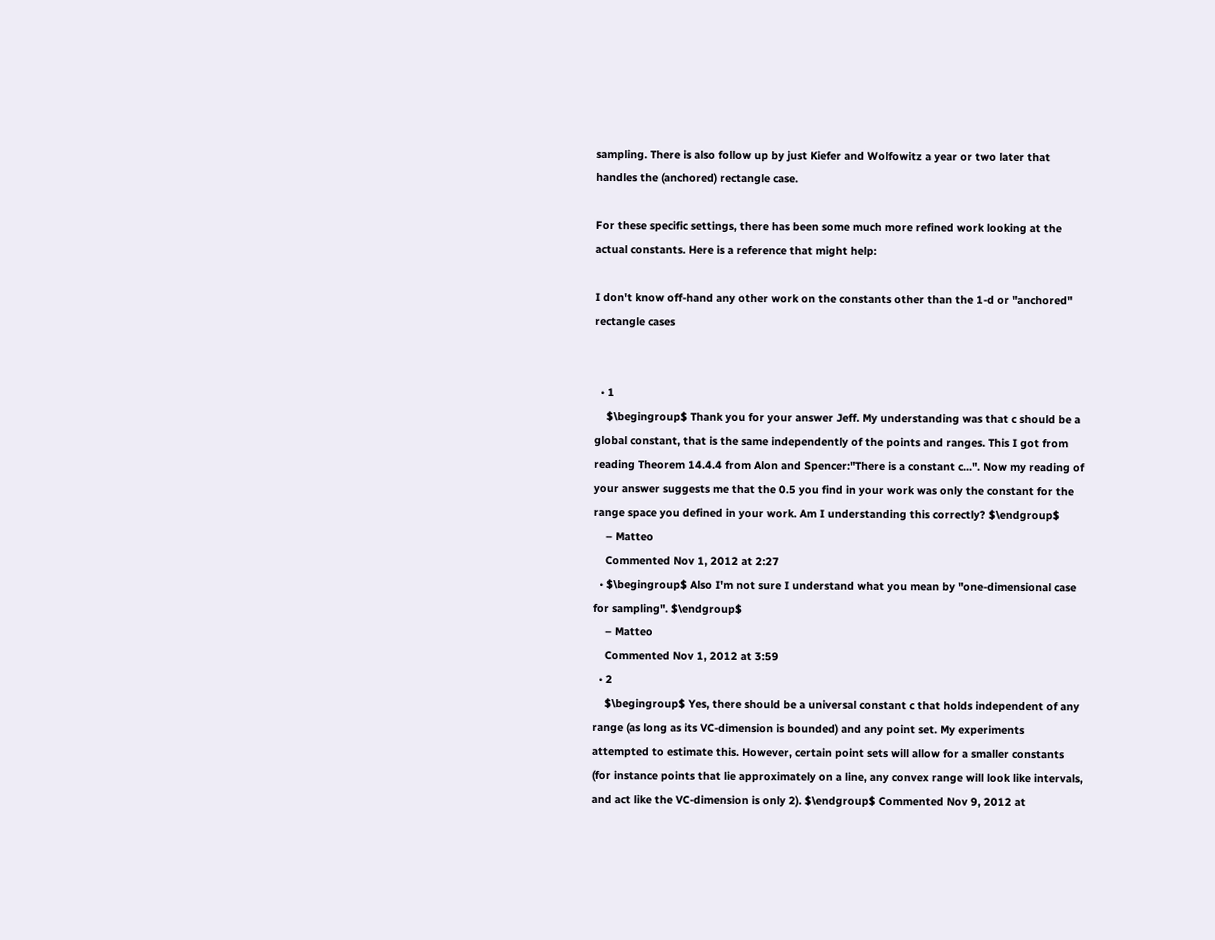sampling. There is also follow up by just Kiefer and Wolfowitz a year or two later that handles the (anchored) rectangle case.

For these specific settings, there has been some much more refined work looking at the actual constants. Here is a reference that might help:

I don't know off-hand any other work on the constants other than the 1-d or "anchored" rectangle cases


  • 1
    $\begingroup$ Thank you for your answer Jeff. My understanding was that c should be a global constant, that is the same independently of the points and ranges. This I got from reading Theorem 14.4.4 from Alon and Spencer:"There is a constant c...". Now my reading of your answer suggests me that the 0.5 you find in your work was only the constant for the range space you defined in your work. Am I understanding this correctly? $\endgroup$
    – Matteo
    Commented Nov 1, 2012 at 2:27
  • $\begingroup$ Also I'm not sure I understand what you mean by "one-dimensional case for sampling". $\endgroup$
    – Matteo
    Commented Nov 1, 2012 at 3:59
  • 2
    $\begingroup$ Yes, there should be a universal constant c that holds independent of any range (as long as its VC-dimension is bounded) and any point set. My experiments attempted to estimate this. However, certain point sets will allow for a smaller constants (for instance points that lie approximately on a line, any convex range will look like intervals, and act like the VC-dimension is only 2). $\endgroup$ Commented Nov 9, 2012 at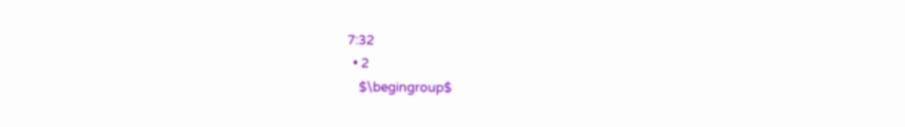7:32
  • 2
    $\begingroup$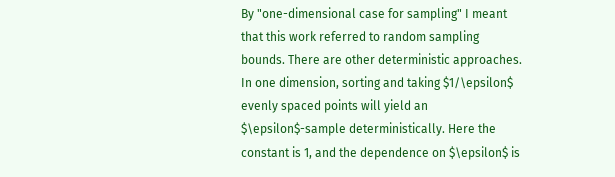By "one-dimensional case for sampling" I meant that this work referred to random sampling bounds. There are other deterministic approaches. In one dimension, sorting and taking $1/\epsilon$ evenly spaced points will yield an $\epsilon$-sample deterministically. Here the constant is 1, and the dependence on $\epsilon$ is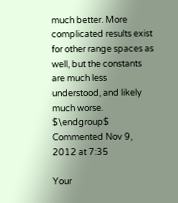much better. More complicated results exist for other range spaces as well, but the constants are much less understood, and likely much worse. $\endgroup$ Commented Nov 9, 2012 at 7:35

Your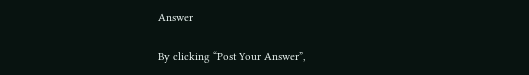Answer

By clicking “Post Your Answer”,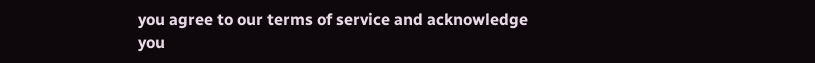you agree to our terms of service and acknowledge you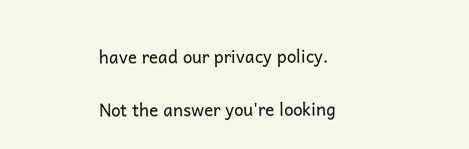have read our privacy policy.

Not the answer you're looking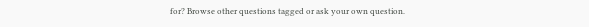for? Browse other questions tagged or ask your own question.